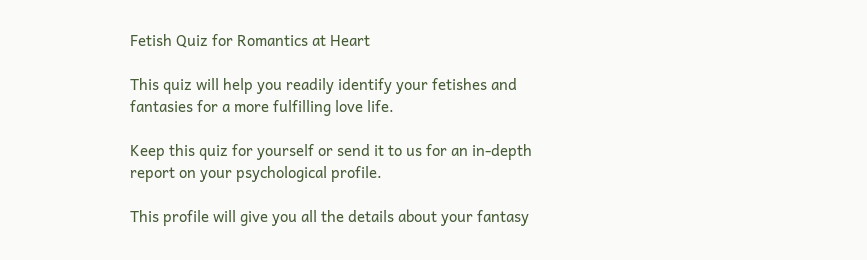Fetish Quiz for Romantics at Heart

This quiz will help you readily identify your fetishes and fantasies for a more fulfilling love life.

Keep this quiz for yourself or send it to us for an in-depth report on your psychological profile.

This profile will give you all the details about your fantasy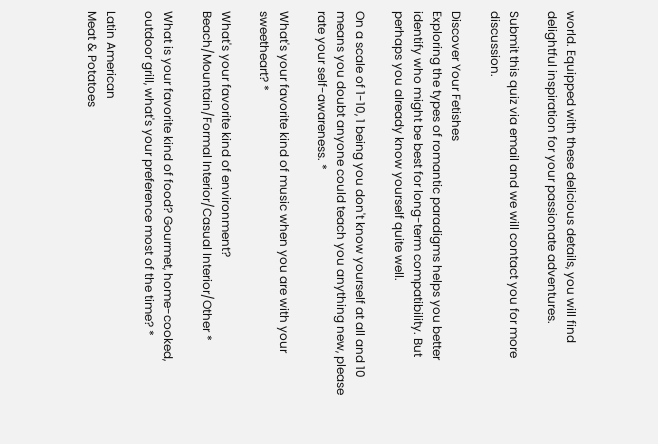world. Equipped with these delicious details, you will find delightful inspiration for your passionate adventures.

Submit this quiz via email and we will contact you for more discussion.

Discover Your Fetishes
Exploring the types of romantic paradigms helps you better identify who might be best for long-term compatibility. But perhaps you already know yourself quite well.

On a scale of 1-10, 1 being you don't know yourself at all and 10 means you doubt anyone could teach you anything new, please rate your self-awareness. *

What's your favorite kind of music when you are with your sweetheart? *

What's your favorite kind of environment?
Beach/Mountain/Formal Interior/Casual Interior/Other *

What is your favorite kind of food? Gourmet, home-cooked, outdoor grill, what's your preference most of the time? *

Latin American
Meat & Potatoes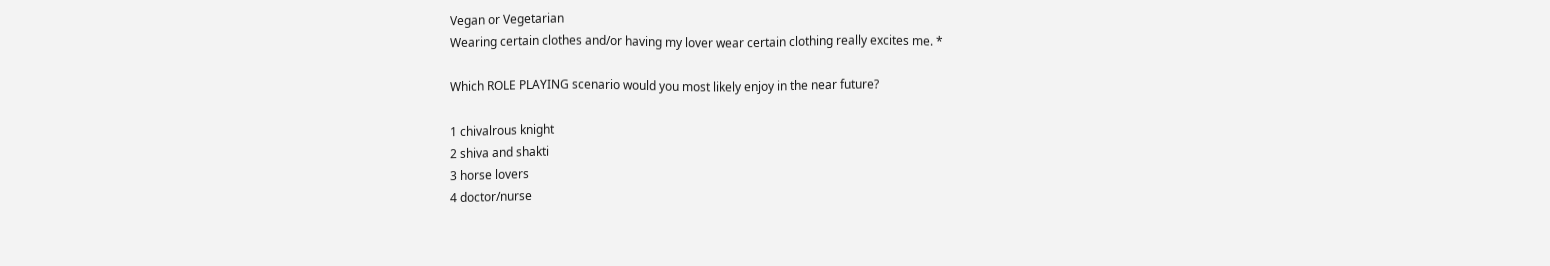Vegan or Vegetarian
Wearing certain clothes and/or having my lover wear certain clothing really excites me. *

Which ROLE PLAYING scenario would you most likely enjoy in the near future?

1 chivalrous knight
2 shiva and shakti
3 horse lovers
4 doctor/nurse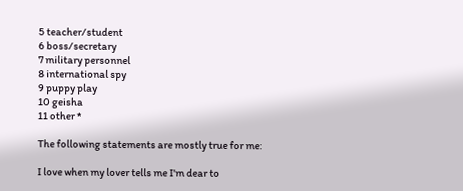5 teacher/student
6 boss/secretary
7 military personnel
8 international spy
9 puppy play
10 geisha
11 other *

The following statements are mostly true for me:

I love when my lover tells me I'm dear to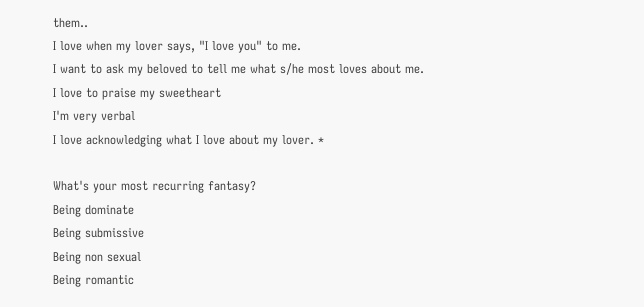them..
I love when my lover says, "I love you" to me.
I want to ask my beloved to tell me what s/he most loves about me.
I love to praise my sweetheart
I'm very verbal
I love acknowledging what I love about my lover. *

What's your most recurring fantasy?
Being dominate
Being submissive
Being non sexual
Being romantic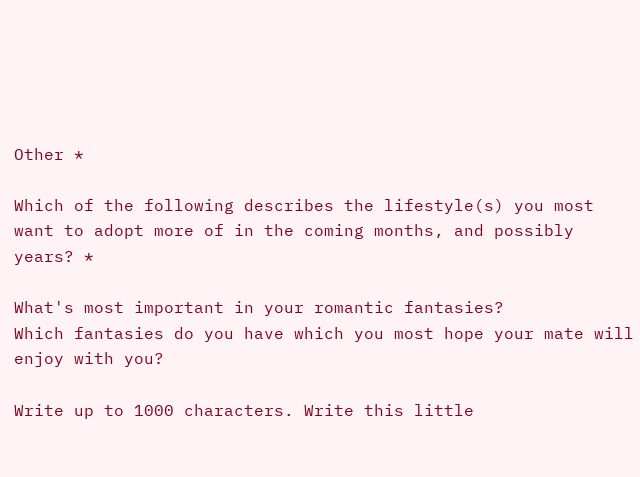Other *

Which of the following describes the lifestyle(s) you most want to adopt more of in the coming months, and possibly years? *

What's most important in your romantic fantasies?
Which fantasies do you have which you most hope your mate will enjoy with you?

Write up to 1000 characters. Write this little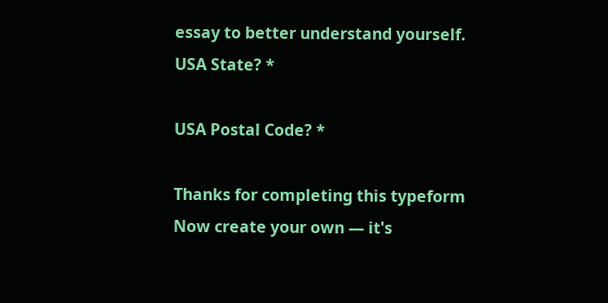essay to better understand yourself.
USA State? *

USA Postal Code? *

Thanks for completing this typeform
Now create your own — it's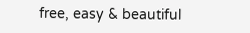free, easy & beautiful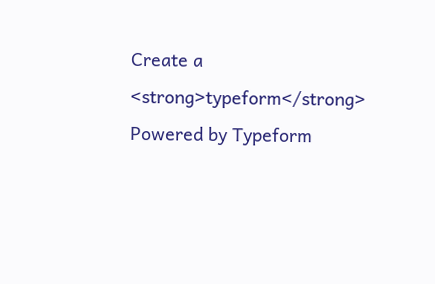Create a <strong>typeform</strong>
Powered by Typeform